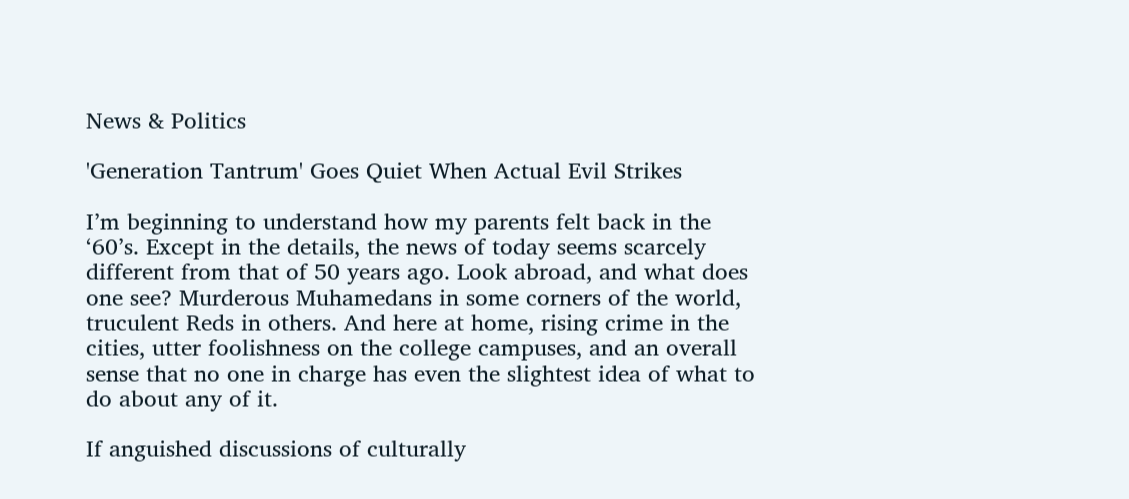News & Politics

'Generation Tantrum' Goes Quiet When Actual Evil Strikes

I’m beginning to understand how my parents felt back in the ‘60’s. Except in the details, the news of today seems scarcely different from that of 50 years ago. Look abroad, and what does one see? Murderous Muhamedans in some corners of the world, truculent Reds in others. And here at home, rising crime in the cities, utter foolishness on the college campuses, and an overall sense that no one in charge has even the slightest idea of what to do about any of it.

If anguished discussions of culturally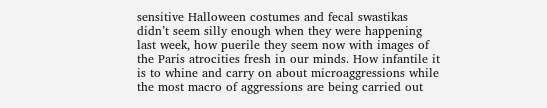sensitive Halloween costumes and fecal swastikas didn’t seem silly enough when they were happening last week, how puerile they seem now with images of the Paris atrocities fresh in our minds. How infantile it is to whine and carry on about microaggressions while the most macro of aggressions are being carried out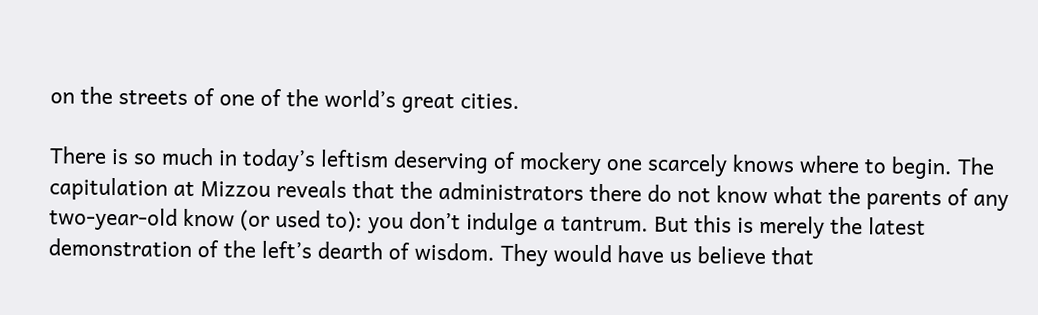on the streets of one of the world’s great cities.

There is so much in today’s leftism deserving of mockery one scarcely knows where to begin. The capitulation at Mizzou reveals that the administrators there do not know what the parents of any two-year-old know (or used to): you don’t indulge a tantrum. But this is merely the latest demonstration of the left’s dearth of wisdom. They would have us believe that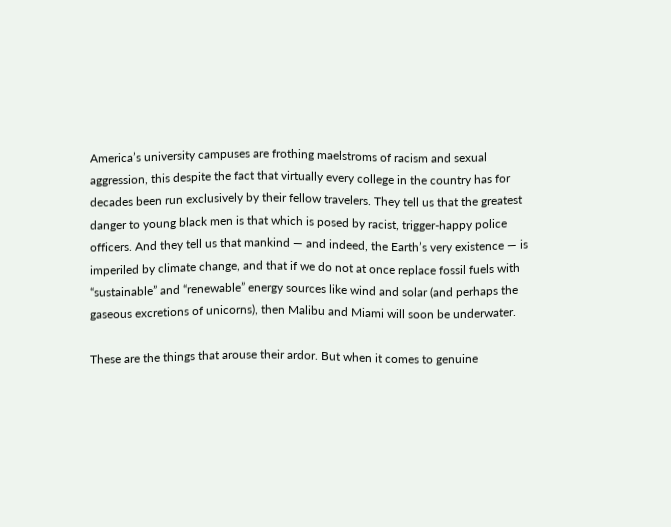America’s university campuses are frothing maelstroms of racism and sexual aggression, this despite the fact that virtually every college in the country has for decades been run exclusively by their fellow travelers. They tell us that the greatest danger to young black men is that which is posed by racist, trigger-happy police officers. And they tell us that mankind — and indeed, the Earth’s very existence — is imperiled by climate change, and that if we do not at once replace fossil fuels with “sustainable” and “renewable” energy sources like wind and solar (and perhaps the gaseous excretions of unicorns), then Malibu and Miami will soon be underwater.

These are the things that arouse their ardor. But when it comes to genuine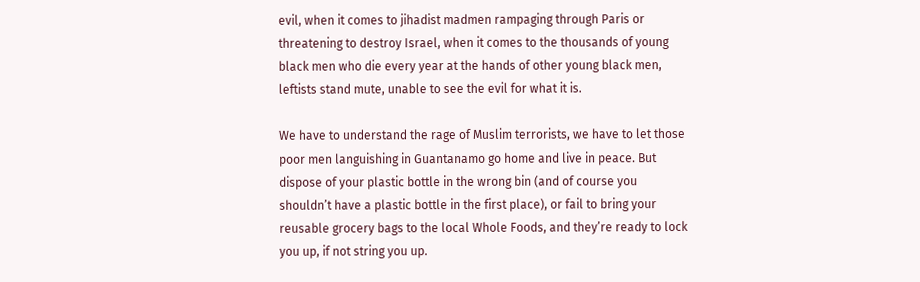evil, when it comes to jihadist madmen rampaging through Paris or threatening to destroy Israel, when it comes to the thousands of young black men who die every year at the hands of other young black men, leftists stand mute, unable to see the evil for what it is.

We have to understand the rage of Muslim terrorists, we have to let those poor men languishing in Guantanamo go home and live in peace. But dispose of your plastic bottle in the wrong bin (and of course you shouldn’t have a plastic bottle in the first place), or fail to bring your reusable grocery bags to the local Whole Foods, and they’re ready to lock you up, if not string you up.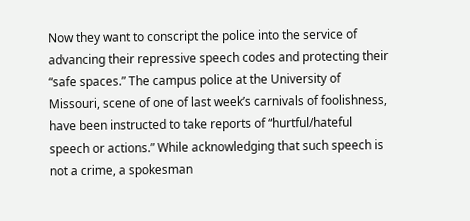Now they want to conscript the police into the service of advancing their repressive speech codes and protecting their “safe spaces.” The campus police at the University of Missouri, scene of one of last week’s carnivals of foolishness, have been instructed to take reports of “hurtful/hateful speech or actions.” While acknowledging that such speech is not a crime, a spokesman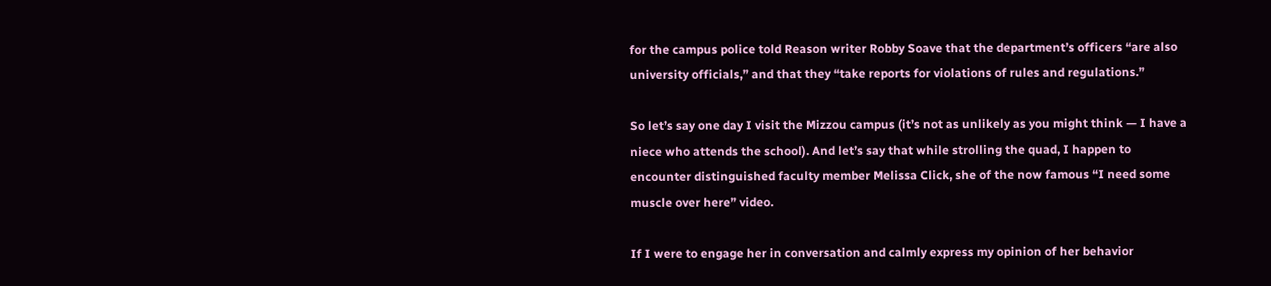for the campus police told Reason writer Robby Soave that the department’s officers “are also university officials,” and that they “take reports for violations of rules and regulations.”

So let’s say one day I visit the Mizzou campus (it’s not as unlikely as you might think — I have a niece who attends the school). And let’s say that while strolling the quad, I happen to encounter distinguished faculty member Melissa Click, she of the now famous “I need some muscle over here” video.

If I were to engage her in conversation and calmly express my opinion of her behavior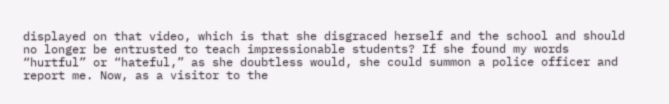displayed on that video, which is that she disgraced herself and the school and should no longer be entrusted to teach impressionable students? If she found my words “hurtful” or “hateful,” as she doubtless would, she could summon a police officer and report me. Now, as a visitor to the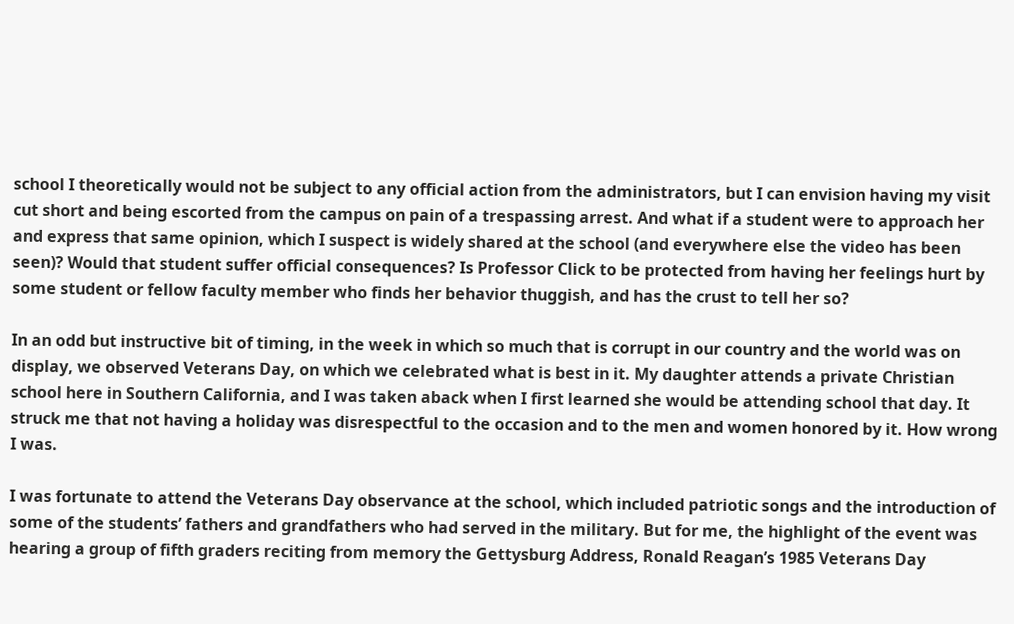school I theoretically would not be subject to any official action from the administrators, but I can envision having my visit cut short and being escorted from the campus on pain of a trespassing arrest. And what if a student were to approach her and express that same opinion, which I suspect is widely shared at the school (and everywhere else the video has been seen)? Would that student suffer official consequences? Is Professor Click to be protected from having her feelings hurt by some student or fellow faculty member who finds her behavior thuggish, and has the crust to tell her so?

In an odd but instructive bit of timing, in the week in which so much that is corrupt in our country and the world was on display, we observed Veterans Day, on which we celebrated what is best in it. My daughter attends a private Christian school here in Southern California, and I was taken aback when I first learned she would be attending school that day. It struck me that not having a holiday was disrespectful to the occasion and to the men and women honored by it. How wrong I was.

I was fortunate to attend the Veterans Day observance at the school, which included patriotic songs and the introduction of some of the students’ fathers and grandfathers who had served in the military. But for me, the highlight of the event was hearing a group of fifth graders reciting from memory the Gettysburg Address, Ronald Reagan’s 1985 Veterans Day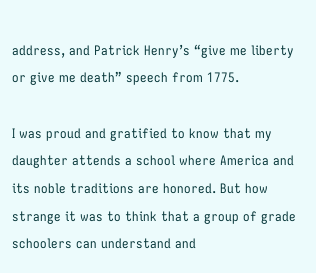address, and Patrick Henry’s “give me liberty or give me death” speech from 1775.

I was proud and gratified to know that my daughter attends a school where America and its noble traditions are honored. But how strange it was to think that a group of grade schoolers can understand and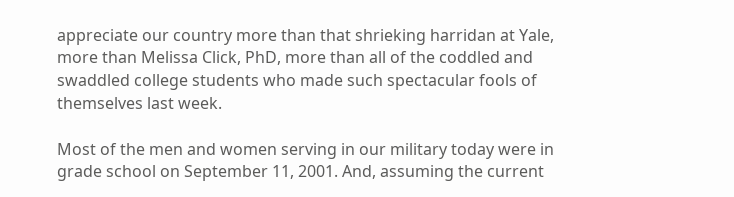appreciate our country more than that shrieking harridan at Yale, more than Melissa Click, PhD, more than all of the coddled and swaddled college students who made such spectacular fools of themselves last week.

Most of the men and women serving in our military today were in grade school on September 11, 2001. And, assuming the current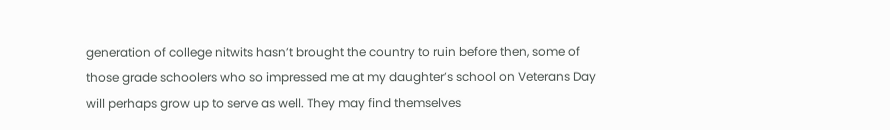generation of college nitwits hasn’t brought the country to ruin before then, some of those grade schoolers who so impressed me at my daughter’s school on Veterans Day will perhaps grow up to serve as well. They may find themselves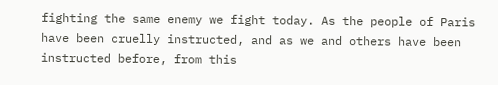fighting the same enemy we fight today. As the people of Paris have been cruelly instructed, and as we and others have been instructed before, from this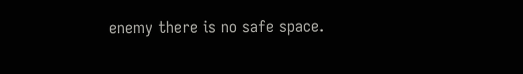enemy there is no safe space.